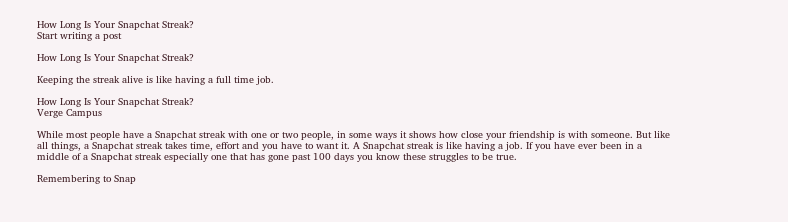How Long Is Your Snapchat Streak?
Start writing a post

How Long Is Your Snapchat Streak?

Keeping the streak alive is like having a full time job.

How Long Is Your Snapchat Streak?
Verge Campus

While most people have a Snapchat streak with one or two people, in some ways it shows how close your friendship is with someone. But like all things, a Snapchat streak takes time, effort and you have to want it. A Snapchat streak is like having a job. If you have ever been in a middle of a Snapchat streak especially one that has gone past 100 days you know these struggles to be true.

Remembering to Snap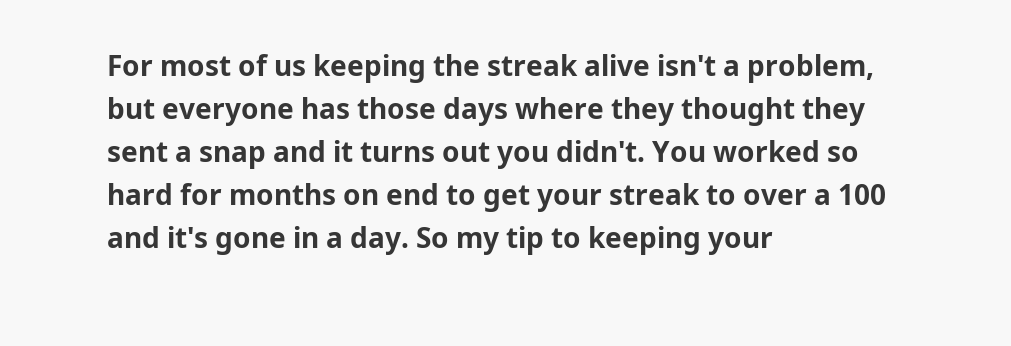For most of us keeping the streak alive isn't a problem, but everyone has those days where they thought they sent a snap and it turns out you didn't. You worked so hard for months on end to get your streak to over a 100 and it's gone in a day. So my tip to keeping your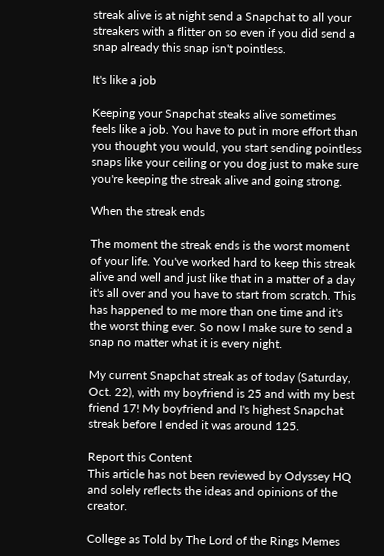streak alive is at night send a Snapchat to all your streakers with a flitter on so even if you did send a snap already this snap isn't pointless.

It's like a job

Keeping your Snapchat steaks alive sometimes feels like a job. You have to put in more effort than you thought you would, you start sending pointless snaps like your ceiling or you dog just to make sure you're keeping the streak alive and going strong.

When the streak ends

The moment the streak ends is the worst moment of your life. You've worked hard to keep this streak alive and well and just like that in a matter of a day it's all over and you have to start from scratch. This has happened to me more than one time and it's the worst thing ever. So now I make sure to send a snap no matter what it is every night.

My current Snapchat streak as of today (Saturday, Oct. 22), with my boyfriend is 25 and with my best friend 17! My boyfriend and I's highest Snapchat streak before I ended it was around 125.

Report this Content
This article has not been reviewed by Odyssey HQ and solely reflects the ideas and opinions of the creator.

College as Told by The Lord of the Rings Memes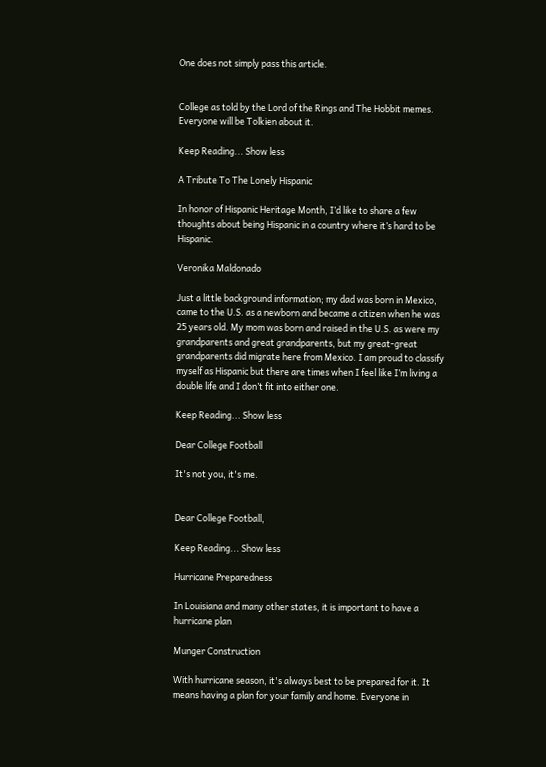One does not simply pass this article.


College as told by the Lord of the Rings and The Hobbit memes. Everyone will be Tolkien about it.

Keep Reading... Show less

A Tribute To The Lonely Hispanic

In honor of Hispanic Heritage Month, I’d like to share a few thoughts about being Hispanic in a country where it’s hard to be Hispanic.

Veronika Maldonado

Just a little background information; my dad was born in Mexico, came to the U.S. as a newborn and became a citizen when he was 25 years old. My mom was born and raised in the U.S. as were my grandparents and great grandparents, but my great-great grandparents did migrate here from Mexico. I am proud to classify myself as Hispanic but there are times when I feel like I’m living a double life and I don’t fit into either one.

Keep Reading... Show less

Dear College Football

It's not you, it's me.


Dear College Football,

Keep Reading... Show less

Hurricane Preparedness

In Louisiana and many other states, it is important to have a hurricane plan

Munger Construction

With hurricane season, it's always best to be prepared for it. It means having a plan for your family and home. Everyone in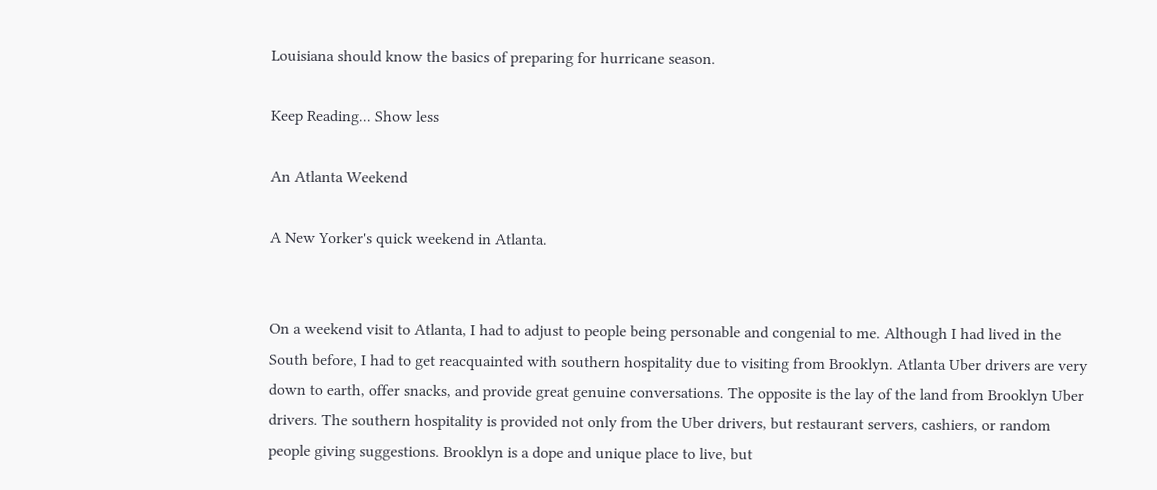Louisiana should know the basics of preparing for hurricane season.

Keep Reading... Show less

An Atlanta Weekend

A New Yorker's quick weekend in Atlanta.


On a weekend visit to Atlanta, I had to adjust to people being personable and congenial to me. Although I had lived in the South before, I had to get reacquainted with southern hospitality due to visiting from Brooklyn. Atlanta Uber drivers are very down to earth, offer snacks, and provide great genuine conversations. The opposite is the lay of the land from Brooklyn Uber drivers. The southern hospitality is provided not only from the Uber drivers, but restaurant servers, cashiers, or random people giving suggestions. Brooklyn is a dope and unique place to live, but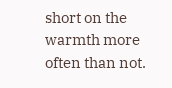short on the warmth more often than not.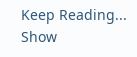Keep Reading... Show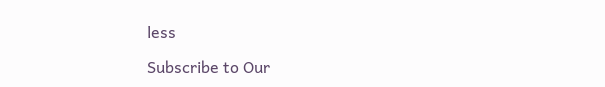less

Subscribe to Our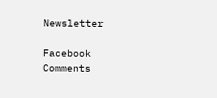Newsletter

Facebook Comments